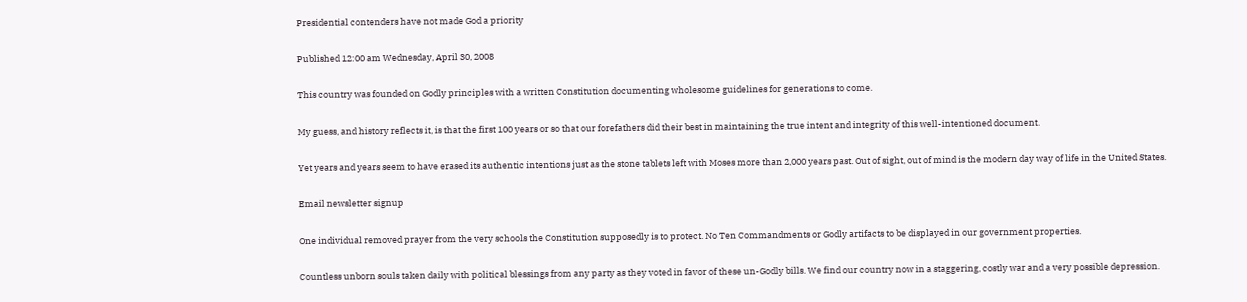Presidential contenders have not made God a priority

Published 12:00 am Wednesday, April 30, 2008

This country was founded on Godly principles with a written Constitution documenting wholesome guidelines for generations to come.

My guess, and history reflects it, is that the first 100 years or so that our forefathers did their best in maintaining the true intent and integrity of this well-intentioned document.

Yet years and years seem to have erased its authentic intentions just as the stone tablets left with Moses more than 2,000 years past. Out of sight, out of mind is the modern day way of life in the United States.

Email newsletter signup

One individual removed prayer from the very schools the Constitution supposedly is to protect. No Ten Commandments or Godly artifacts to be displayed in our government properties.

Countless unborn souls taken daily with political blessings from any party as they voted in favor of these un-Godly bills. We find our country now in a staggering, costly war and a very possible depression.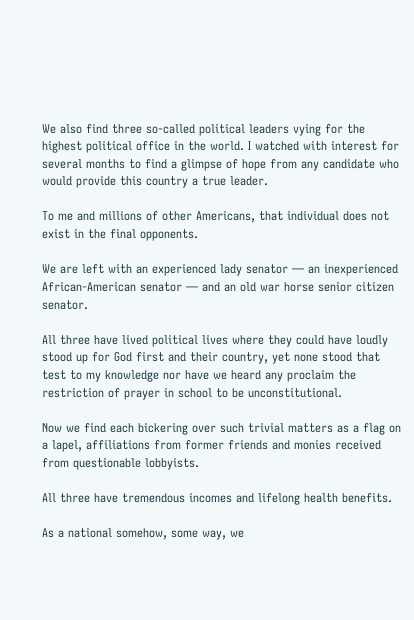We also find three so-called political leaders vying for the highest political office in the world. I watched with interest for several months to find a glimpse of hope from any candidate who would provide this country a true leader.

To me and millions of other Americans, that individual does not exist in the final opponents.

We are left with an experienced lady senator — an inexperienced African-American senator — and an old war horse senior citizen senator.

All three have lived political lives where they could have loudly stood up for God first and their country, yet none stood that test to my knowledge nor have we heard any proclaim the restriction of prayer in school to be unconstitutional.

Now we find each bickering over such trivial matters as a flag on a lapel, affiliations from former friends and monies received from questionable lobbyists.

All three have tremendous incomes and lifelong health benefits.

As a national somehow, some way, we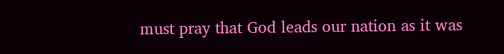must pray that God leads our nation as it was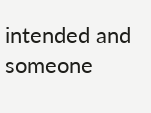intended and someone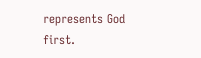represents God first.